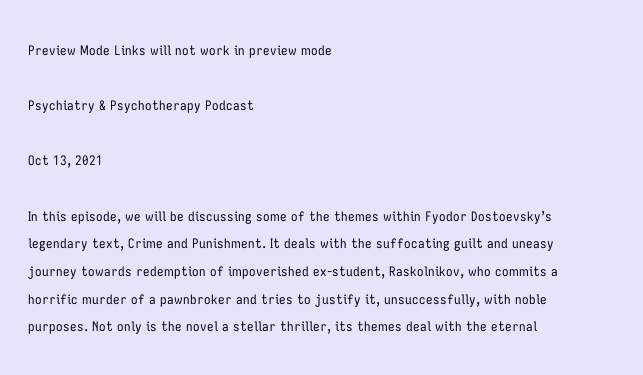Preview Mode Links will not work in preview mode

Psychiatry & Psychotherapy Podcast

Oct 13, 2021

In this episode, we will be discussing some of the themes within Fyodor Dostoevsky’s legendary text, Crime and Punishment. It deals with the suffocating guilt and uneasy journey towards redemption of impoverished ex-student, Raskolnikov, who commits a horrific murder of a pawnbroker and tries to justify it, unsuccessfully, with noble purposes. Not only is the novel a stellar thriller, its themes deal with the eternal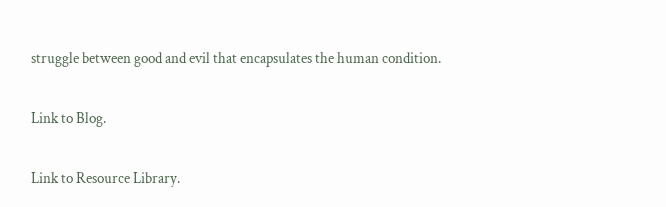struggle between good and evil that encapsulates the human condition.

Link to Blog.

Link to Resource Library.